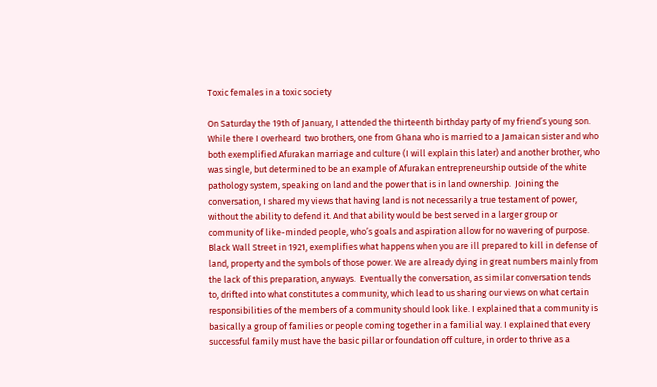Toxic females in a toxic society

On Saturday the 19th of January, I attended the thirteenth birthday party of my friend’s young son. While there I overheard  two brothers, one from Ghana who is married to a Jamaican sister and who both exemplified Afurakan marriage and culture (I will explain this later) and another brother, who was single, but determined to be an example of Afurakan entrepreneurship outside of the white pathology system, speaking on land and the power that is in land ownership.  Joining the conversation, I shared my views that having land is not necessarily a true testament of power, without the ability to defend it. And that ability would be best served in a larger group or community of like-minded people, who’s goals and aspiration allow for no wavering of purpose. Black Wall Street in 1921, exemplifies what happens when you are ill prepared to kill in defense of land, property and the symbols of those power. We are already dying in great numbers mainly from the lack of this preparation, anyways.  Eventually the conversation, as similar conversation tends to, drifted into what constitutes a community, which lead to us sharing our views on what certain responsibilities of the members of a community should look like. I explained that a community is basically a group of families or people coming together in a familial way. I explained that every successful family must have the basic pillar or foundation off culture, in order to thrive as a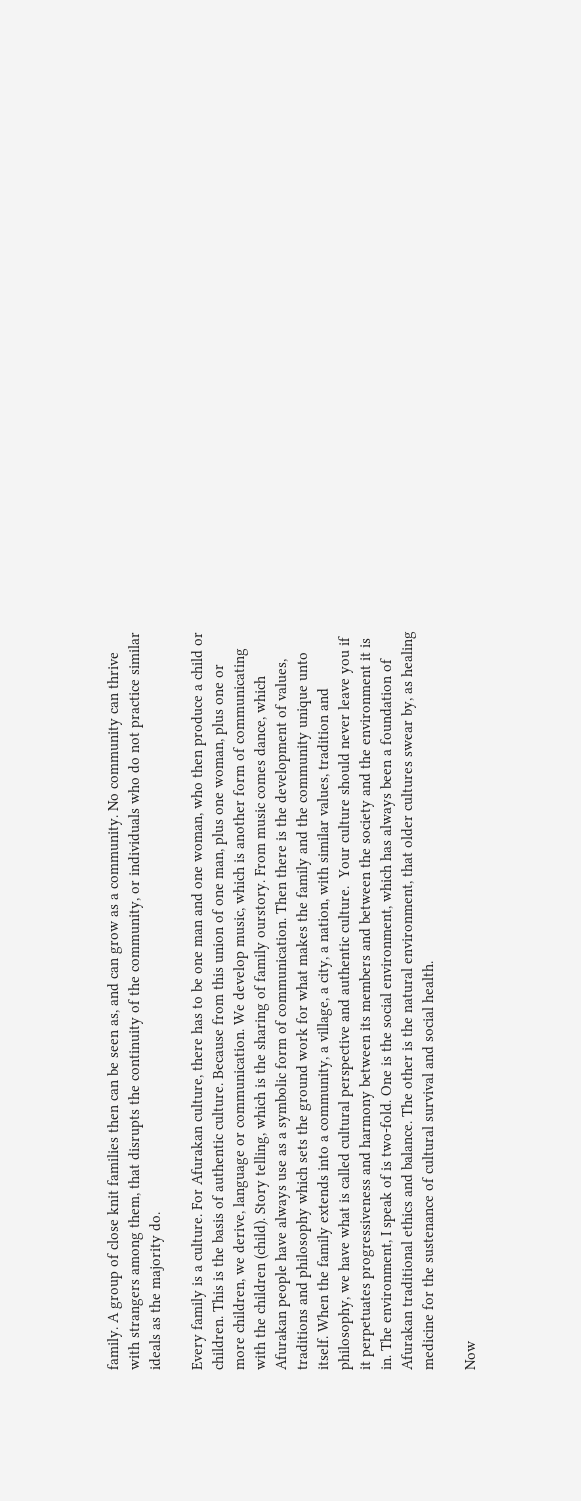family. A group of close knit families then can be seen as, and can grow as a community. No community can thrive with strangers among them, that disrupts the continuity of the community, or individuals who do not practice similar ideals as the majority do.

Every family is a culture. For Afurakan culture, there has to be one man and one woman, who then produce a child or children. This is the basis of authentic culture. Because from this union of one man, plus one woman, plus one or more children, we derive, language or communication. We develop music, which is another form of communicating with the children (child). Story telling, which is the sharing of family ourstory. From music comes dance, which Afurakan people have always use as a symbolic form of communication. Then there is the development of values, traditions and philosophy which sets the ground work for what makes the family and the community unique unto itself. When the family extends into a community, a village, a city, a nation, with similar values, tradition and philosophy, we have what is called cultural perspective and authentic culture.  Your culture should never leave you if it perpetuates progressiveness and harmony between its members and between the society and the environment it is in. The environment, I speak of is two-fold. One is the social environment, which has always been a foundation of Afurakan traditional ethics and balance. The other is the natural environment, that older cultures swear by, as healing medicine for the sustenance of cultural survival and social health.

Now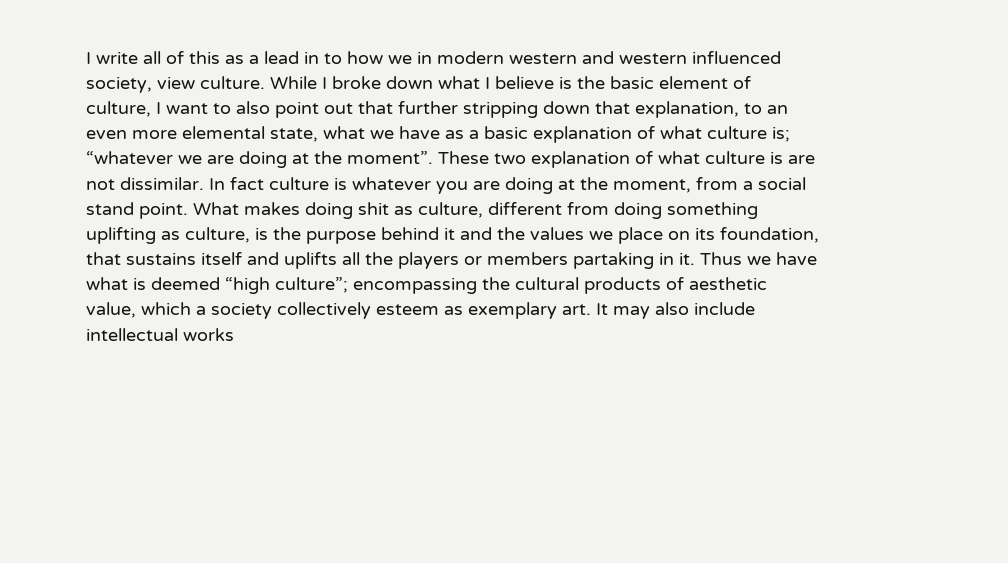I write all of this as a lead in to how we in modern western and western influenced society, view culture. While I broke down what I believe is the basic element of culture, I want to also point out that further stripping down that explanation, to an even more elemental state, what we have as a basic explanation of what culture is; “whatever we are doing at the moment”. These two explanation of what culture is are not dissimilar. In fact culture is whatever you are doing at the moment, from a social stand point. What makes doing shit as culture, different from doing something uplifting as culture, is the purpose behind it and the values we place on its foundation, that sustains itself and uplifts all the players or members partaking in it. Thus we have what is deemed “high culture”; encompassing the cultural products of aesthetic value, which a society collectively esteem as exemplary art. It may also include intellectual works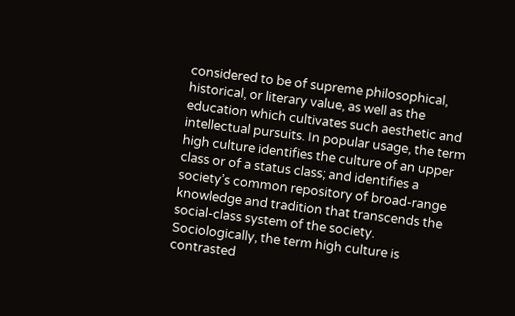considered to be of supreme philosophical, historical, or literary value, as well as the education which cultivates such aesthetic and intellectual pursuits. In popular usage, the term high culture identifies the culture of an upper class or of a status class; and identifies a society’s common repository of broad-range knowledge and tradition that transcends the social-class system of the society. Sociologically, the term high culture is contrasted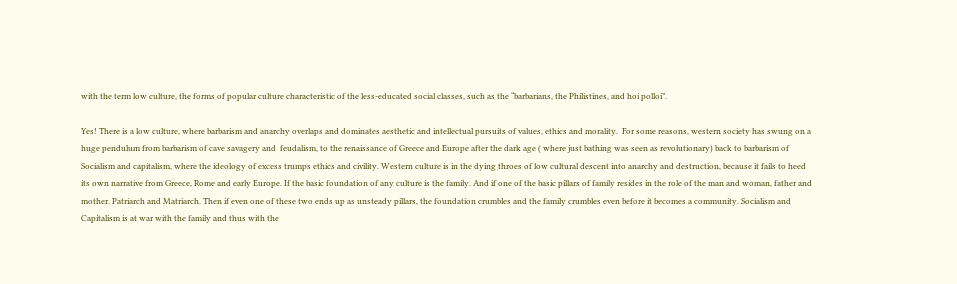with the term low culture, the forms of popular culture characteristic of the less-educated social classes, such as the “barbarians, the Philistines, and hoi polloi”.

Yes! There is a low culture, where barbarism and anarchy overlaps and dominates aesthetic and intellectual pursuits of values, ethics and morality.  For some reasons, western society has swung on a huge pendulum from barbarism of cave savagery and  feudalism, to the renaissance of Greece and Europe after the dark age ( where just bathing was seen as revolutionary) back to barbarism of Socialism and capitalism, where the ideology of excess trumps ethics and civility. Western culture is in the dying throes of low cultural descent into anarchy and destruction, because it fails to heed its own narrative from Greece, Rome and early Europe. If the basic foundation of any culture is the family. And if one of the basic pillars of family resides in the role of the man and woman, father and mother. Patriarch and Matriarch. Then if even one of these two ends up as unsteady pillars, the foundation crumbles and the family crumbles even before it becomes a community. Socialism and Capitalism is at war with the family and thus with the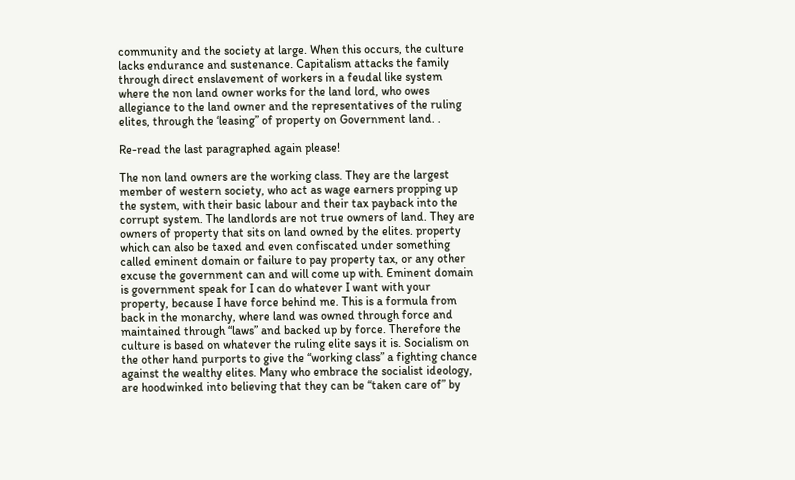community and the society at large. When this occurs, the culture lacks endurance and sustenance. Capitalism attacks the family through direct enslavement of workers in a feudal like system where the non land owner works for the land lord, who owes allegiance to the land owner and the representatives of the ruling elites, through the ‘leasing” of property on Government land. .

Re-read the last paragraphed again please!

The non land owners are the working class. They are the largest member of western society, who act as wage earners propping up the system, with their basic labour and their tax payback into the corrupt system. The landlords are not true owners of land. They are owners of property that sits on land owned by the elites. property which can also be taxed and even confiscated under something called eminent domain or failure to pay property tax, or any other excuse the government can and will come up with. Eminent domain is government speak for I can do whatever I want with your property, because I have force behind me. This is a formula from back in the monarchy, where land was owned through force and maintained through “laws” and backed up by force. Therefore the culture is based on whatever the ruling elite says it is. Socialism on the other hand purports to give the “working class” a fighting chance against the wealthy elites. Many who embrace the socialist ideology, are hoodwinked into believing that they can be “taken care of” by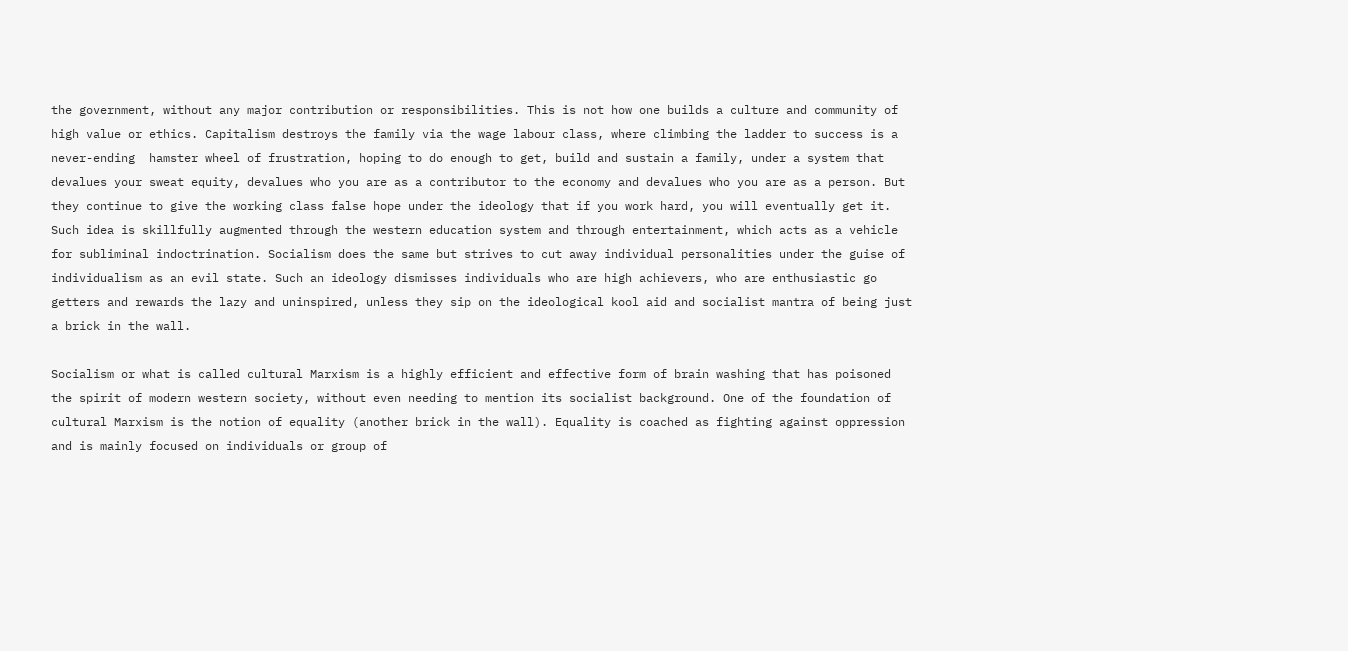the government, without any major contribution or responsibilities. This is not how one builds a culture and community of high value or ethics. Capitalism destroys the family via the wage labour class, where climbing the ladder to success is a never-ending  hamster wheel of frustration, hoping to do enough to get, build and sustain a family, under a system that devalues your sweat equity, devalues who you are as a contributor to the economy and devalues who you are as a person. But they continue to give the working class false hope under the ideology that if you work hard, you will eventually get it. Such idea is skillfully augmented through the western education system and through entertainment, which acts as a vehicle for subliminal indoctrination. Socialism does the same but strives to cut away individual personalities under the guise of individualism as an evil state. Such an ideology dismisses individuals who are high achievers, who are enthusiastic go getters and rewards the lazy and uninspired, unless they sip on the ideological kool aid and socialist mantra of being just a brick in the wall.

Socialism or what is called cultural Marxism is a highly efficient and effective form of brain washing that has poisoned the spirit of modern western society, without even needing to mention its socialist background. One of the foundation of cultural Marxism is the notion of equality (another brick in the wall). Equality is coached as fighting against oppression and is mainly focused on individuals or group of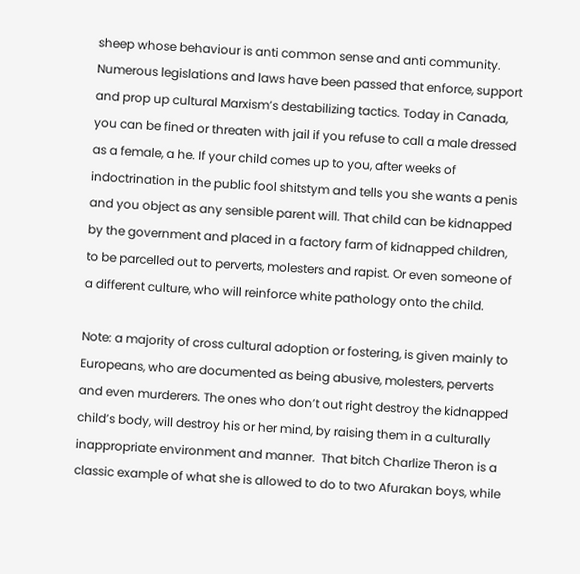sheep whose behaviour is anti common sense and anti community. Numerous legislations and laws have been passed that enforce, support and prop up cultural Marxism’s destabilizing tactics. Today in Canada, you can be fined or threaten with jail if you refuse to call a male dressed as a female, a he. If your child comes up to you, after weeks of indoctrination in the public fool shitstym and tells you she wants a penis and you object as any sensible parent will. That child can be kidnapped by the government and placed in a factory farm of kidnapped children, to be parcelled out to perverts, molesters and rapist. Or even someone of a different culture, who will reinforce white pathology onto the child.

Note: a majority of cross cultural adoption or fostering, is given mainly to Europeans, who are documented as being abusive, molesters, perverts and even murderers. The ones who don’t out right destroy the kidnapped child’s body, will destroy his or her mind, by raising them in a culturally inappropriate environment and manner.  That bitch Charlize Theron is a classic example of what she is allowed to do to two Afurakan boys, while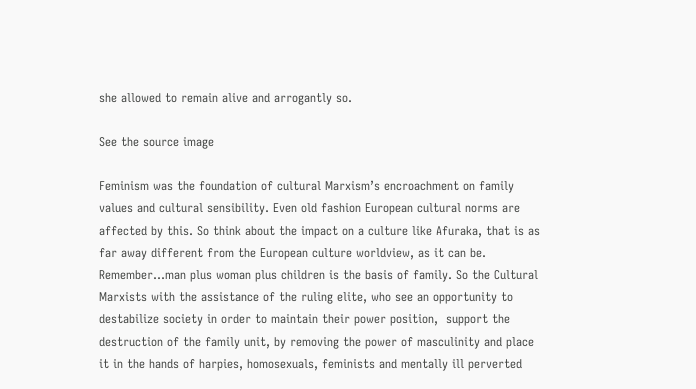she allowed to remain alive and arrogantly so.

See the source image

Feminism was the foundation of cultural Marxism’s encroachment on family values and cultural sensibility. Even old fashion European cultural norms are affected by this. So think about the impact on a culture like Afuraka, that is as far away different from the European culture worldview, as it can be. Remember…man plus woman plus children is the basis of family. So the Cultural Marxists with the assistance of the ruling elite, who see an opportunity to destabilize society in order to maintain their power position,  support the destruction of the family unit, by removing the power of masculinity and place it in the hands of harpies, homosexuals, feminists and mentally ill perverted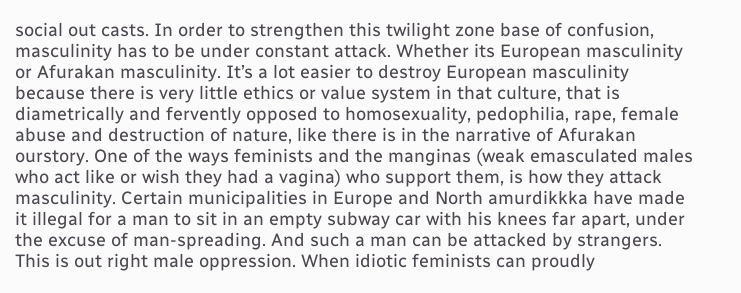social out casts. In order to strengthen this twilight zone base of confusion, masculinity has to be under constant attack. Whether its European masculinity or Afurakan masculinity. It’s a lot easier to destroy European masculinity because there is very little ethics or value system in that culture, that is diametrically and fervently opposed to homosexuality, pedophilia, rape, female abuse and destruction of nature, like there is in the narrative of Afurakan ourstory. One of the ways feminists and the manginas (weak emasculated males who act like or wish they had a vagina) who support them, is how they attack masculinity. Certain municipalities in Europe and North amurdikkka have made it illegal for a man to sit in an empty subway car with his knees far apart, under the excuse of man-spreading. And such a man can be attacked by strangers. This is out right male oppression. When idiotic feminists can proudly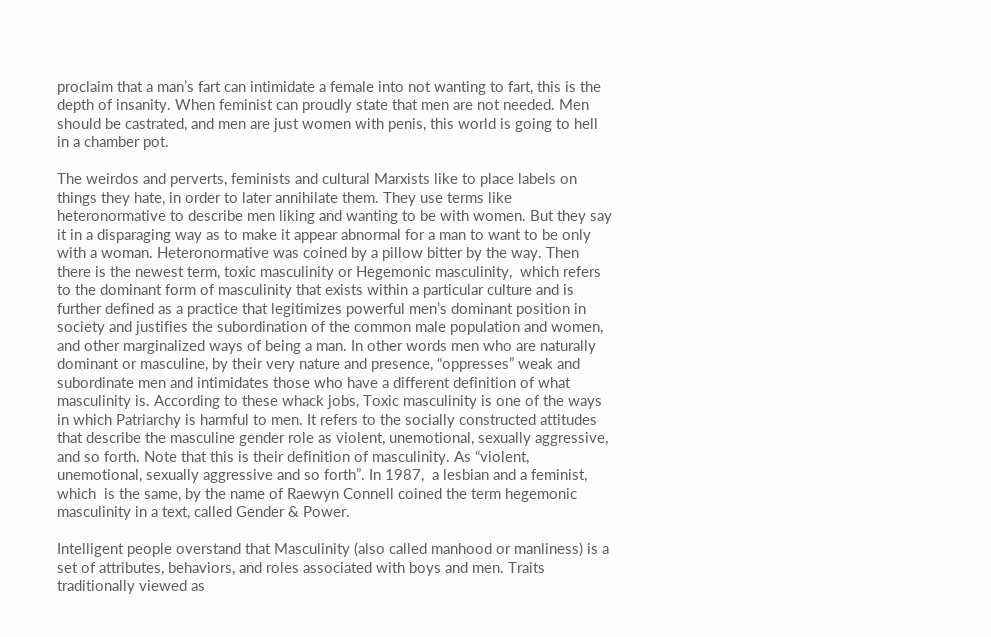proclaim that a man’s fart can intimidate a female into not wanting to fart, this is the depth of insanity. When feminist can proudly state that men are not needed. Men should be castrated, and men are just women with penis, this world is going to hell in a chamber pot.

The weirdos and perverts, feminists and cultural Marxists like to place labels on things they hate, in order to later annihilate them. They use terms like heteronormative to describe men liking and wanting to be with women. But they say it in a disparaging way as to make it appear abnormal for a man to want to be only with a woman. Heteronormative was coined by a pillow bitter by the way. Then there is the newest term, toxic masculinity or Hegemonic masculinity,  which refers to the dominant form of masculinity that exists within a particular culture and is further defined as a practice that legitimizes powerful men’s dominant position in society and justifies the subordination of the common male population and women, and other marginalized ways of being a man. In other words men who are naturally dominant or masculine, by their very nature and presence, “oppresses” weak and subordinate men and intimidates those who have a different definition of what masculinity is. According to these whack jobs, Toxic masculinity is one of the ways in which Patriarchy is harmful to men. It refers to the socially constructed attitudes that describe the masculine gender role as violent, unemotional, sexually aggressive, and so forth. Note that this is their definition of masculinity. As “violent, unemotional, sexually aggressive and so forth”. In 1987,  a lesbian and a feminist, which  is the same, by the name of Raewyn Connell coined the term hegemonic masculinity in a text, called Gender & Power.

Intelligent people overstand that Masculinity (also called manhood or manliness) is a set of attributes, behaviors, and roles associated with boys and men. Traits traditionally viewed as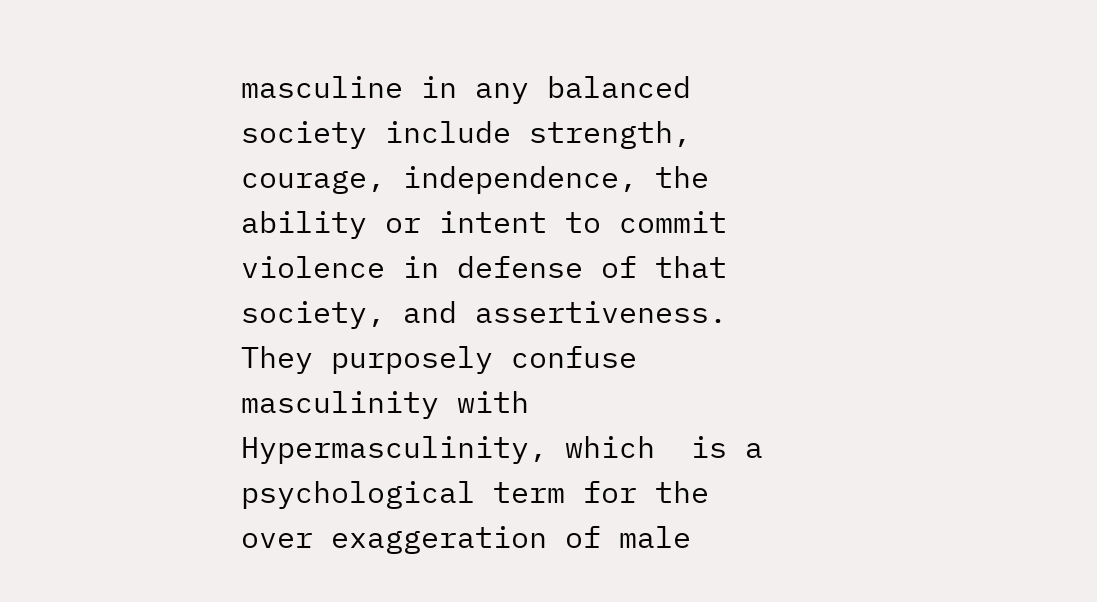masculine in any balanced society include strength, courage, independence, the ability or intent to commit violence in defense of that society, and assertiveness. They purposely confuse masculinity with Hypermasculinity, which  is a psychological term for the over exaggeration of male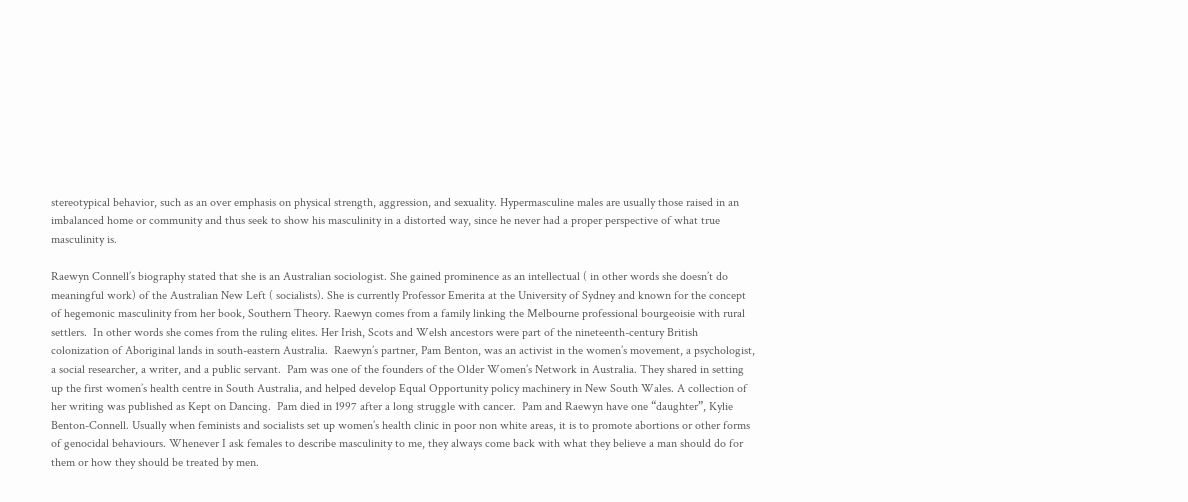stereotypical behavior, such as an over emphasis on physical strength, aggression, and sexuality. Hypermasculine males are usually those raised in an imbalanced home or community and thus seek to show his masculinity in a distorted way, since he never had a proper perspective of what true masculinity is.

Raewyn Connell’s biography stated that she is an Australian sociologist. She gained prominence as an intellectual ( in other words she doesn’t do meaningful work) of the Australian New Left ( socialists). She is currently Professor Emerita at the University of Sydney and known for the concept of hegemonic masculinity from her book, Southern Theory. Raewyn comes from a family linking the Melbourne professional bourgeoisie with rural settlers.  In other words she comes from the ruling elites. Her Irish, Scots and Welsh ancestors were part of the nineteenth-century British colonization of Aboriginal lands in south-eastern Australia.  Raewyn’s partner, Pam Benton, was an activist in the women’s movement, a psychologist, a social researcher, a writer, and a public servant.  Pam was one of the founders of the Older Women’s Network in Australia. They shared in setting up the first women’s health centre in South Australia, and helped develop Equal Opportunity policy machinery in New South Wales. A collection of her writing was published as Kept on Dancing.  Pam died in 1997 after a long struggle with cancer.  Pam and Raewyn have one “daughter”, Kylie Benton-Connell. Usually when feminists and socialists set up women’s health clinic in poor non white areas, it is to promote abortions or other forms of genocidal behaviours. Whenever I ask females to describe masculinity to me, they always come back with what they believe a man should do for them or how they should be treated by men.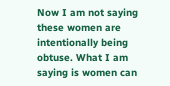Now I am not saying these women are intentionally being obtuse. What I am saying is women can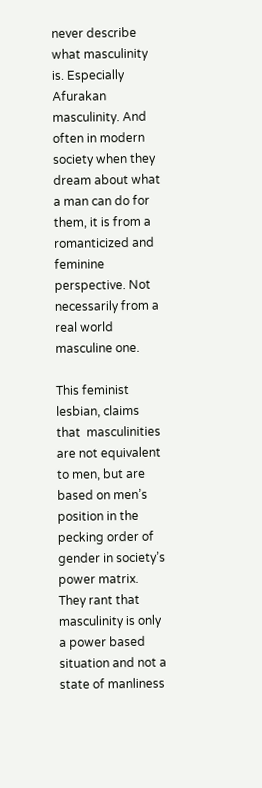never describe what masculinity is. Especially Afurakan masculinity. And often in modern society when they dream about what a man can do for them, it is from a romanticized and feminine perspective. Not necessarily from a real world masculine one.

This feminist lesbian, claims that  masculinities are not equivalent to men, but are based on men’s position in the pecking order of gender in society’s power matrix. They rant that masculinity is only a power based situation and not a state of manliness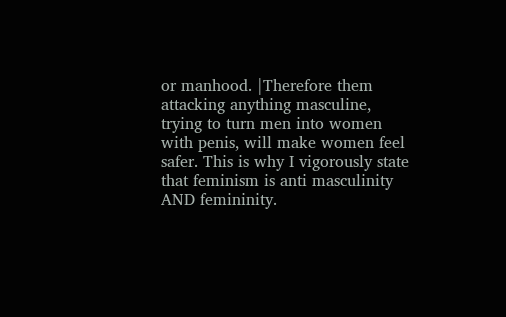or manhood. |Therefore them attacking anything masculine, trying to turn men into women with penis, will make women feel safer. This is why I vigorously state that feminism is anti masculinity AND femininity.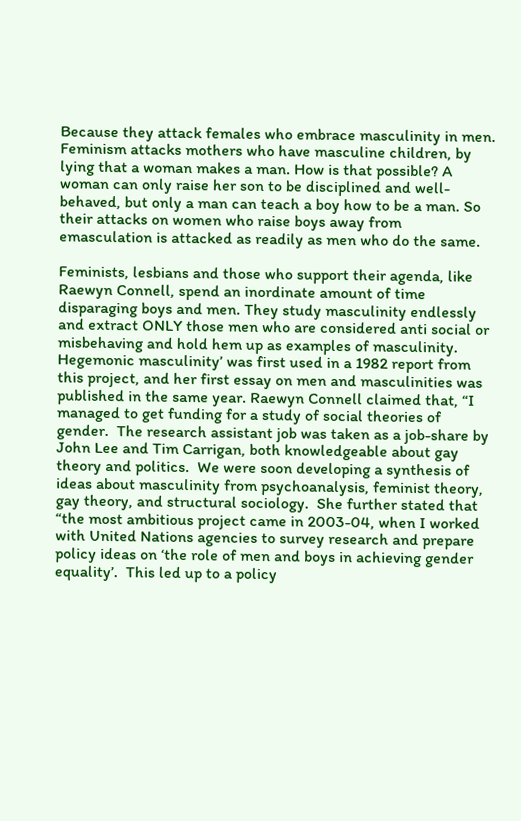Because they attack females who embrace masculinity in men. Feminism attacks mothers who have masculine children, by lying that a woman makes a man. How is that possible? A woman can only raise her son to be disciplined and well-behaved, but only a man can teach a boy how to be a man. So their attacks on women who raise boys away from emasculation is attacked as readily as men who do the same.

Feminists, lesbians and those who support their agenda, like Raewyn Connell, spend an inordinate amount of time disparaging boys and men. They study masculinity endlessly and extract ONLY those men who are considered anti social or misbehaving and hold hem up as examples of masculinity.   Hegemonic masculinity’ was first used in a 1982 report from this project, and her first essay on men and masculinities was published in the same year. Raewyn Connell claimed that, “I managed to get funding for a study of social theories of gender.  The research assistant job was taken as a job-share by John Lee and Tim Carrigan, both knowledgeable about gay theory and politics.  We were soon developing a synthesis of ideas about masculinity from psychoanalysis, feminist theory, gay theory, and structural sociology.  She further stated that “the most ambitious project came in 2003-04, when I worked with United Nations agencies to survey research and prepare policy ideas on ‘the role of men and boys in achieving gender equality’.  This led up to a policy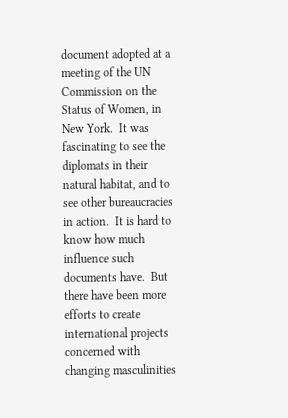document adopted at a meeting of the UN Commission on the Status of Women, in New York.  It was fascinating to see the diplomats in their natural habitat, and to see other bureaucracies in action.  It is hard to know how much influence such documents have.  But there have been more efforts to create international projects concerned with changing masculinities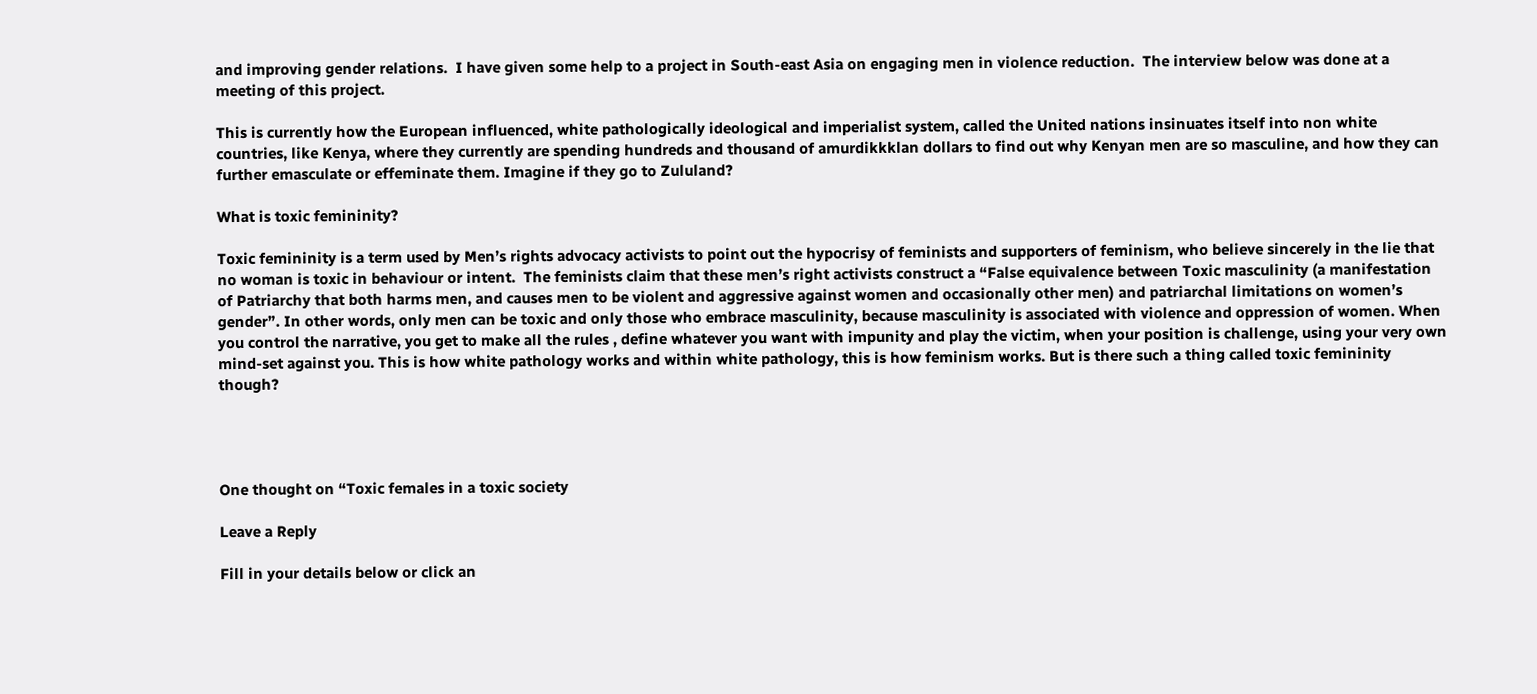and improving gender relations.  I have given some help to a project in South-east Asia on engaging men in violence reduction.  The interview below was done at a meeting of this project.

This is currently how the European influenced, white pathologically ideological and imperialist system, called the United nations insinuates itself into non white countries, like Kenya, where they currently are spending hundreds and thousand of amurdikkklan dollars to find out why Kenyan men are so masculine, and how they can further emasculate or effeminate them. Imagine if they go to Zululand?

What is toxic femininity?

Toxic femininity is a term used by Men’s rights advocacy activists to point out the hypocrisy of feminists and supporters of feminism, who believe sincerely in the lie that no woman is toxic in behaviour or intent.  The feminists claim that these men’s right activists construct a “False equivalence between Toxic masculinity (a manifestation of Patriarchy that both harms men, and causes men to be violent and aggressive against women and occasionally other men) and patriarchal limitations on women’s gender”. In other words, only men can be toxic and only those who embrace masculinity, because masculinity is associated with violence and oppression of women. When you control the narrative, you get to make all the rules , define whatever you want with impunity and play the victim, when your position is challenge, using your very own mind-set against you. This is how white pathology works and within white pathology, this is how feminism works. But is there such a thing called toxic femininity though?




One thought on “Toxic females in a toxic society

Leave a Reply

Fill in your details below or click an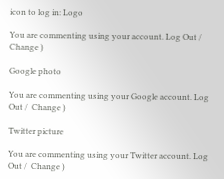icon to log in: Logo

You are commenting using your account. Log Out /  Change )

Google photo

You are commenting using your Google account. Log Out /  Change )

Twitter picture

You are commenting using your Twitter account. Log Out /  Change )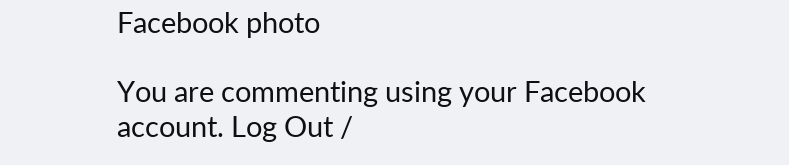Facebook photo

You are commenting using your Facebook account. Log Out /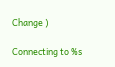Change )

Connecting to %s